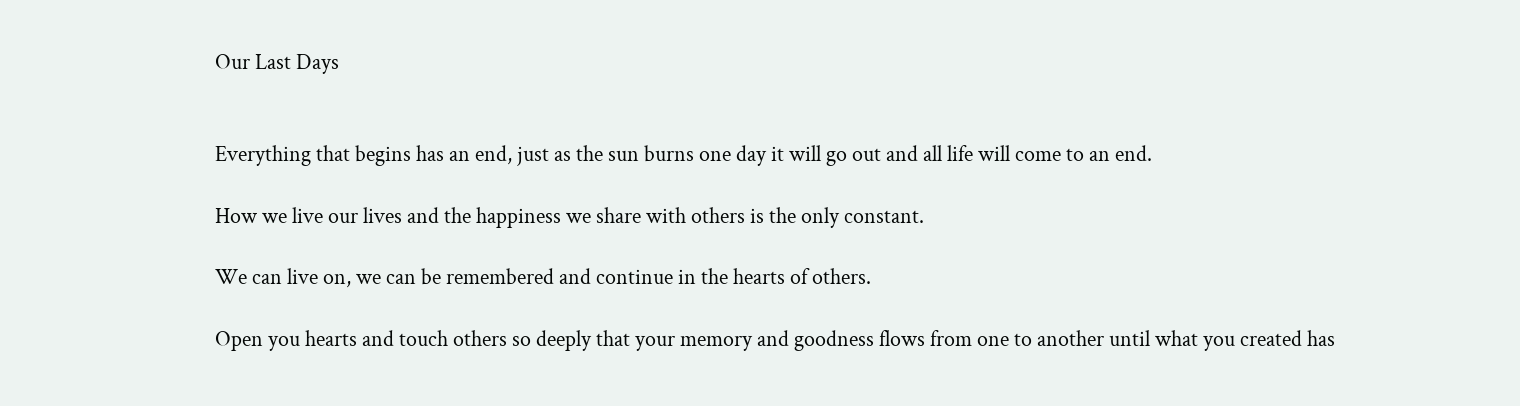Our Last Days


Everything that begins has an end, just as the sun burns one day it will go out and all life will come to an end.

How we live our lives and the happiness we share with others is the only constant.

We can live on, we can be remembered and continue in the hearts of others.

Open you hearts and touch others so deeply that your memory and goodness flows from one to another until what you created has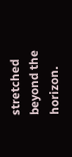stretched beyond the horizon.